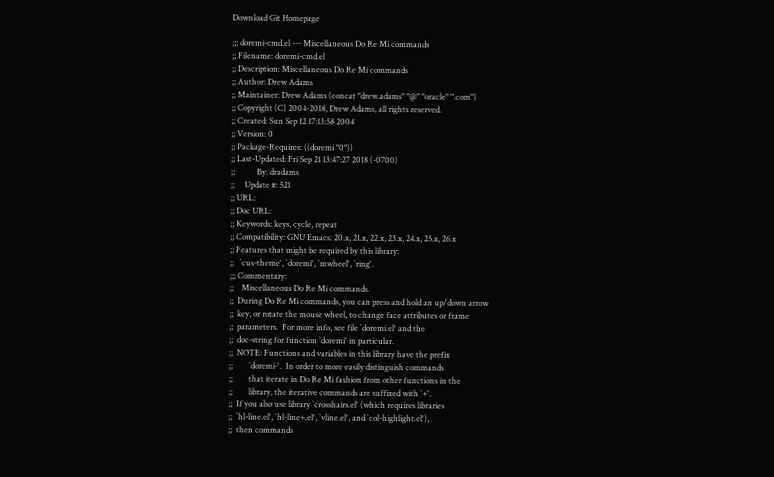Download Git Homepage

;;; doremi-cmd.el --- Miscellaneous Do Re Mi commands
;; Filename: doremi-cmd.el
;; Description: Miscellaneous Do Re Mi commands
;; Author: Drew Adams
;; Maintainer: Drew Adams (concat "drew.adams" "@" "oracle" ".com")
;; Copyright (C) 2004-2018, Drew Adams, all rights reserved.
;; Created: Sun Sep 12 17:13:58 2004
;; Version: 0
;; Package-Requires: ((doremi "0"))
;; Last-Updated: Fri Sep 21 13:47:27 2018 (-0700)
;;           By: dradams
;;     Update #: 521
;; URL:
;; Doc URL:
;; Keywords: keys, cycle, repeat
;; Compatibility: GNU Emacs: 20.x, 21.x, 22.x, 23.x, 24.x, 25.x, 26.x
;; Features that might be required by this library:
;;   `cus-theme', `doremi', `mwheel', `ring'.
;;; Commentary:
;;    Miscellaneous Do Re Mi commands.
;;  During Do Re Mi commands, you can press and hold an up/down arrow
;;  key, or rotate the mouse wheel, to change face attributes or frame
;;  parameters.  For more info, see file `doremi.el' and the
;;  doc-string for function `doremi' in particular.
;;  NOTE: Functions and variables in this library have the prefix
;;        `doremi-'.  In order to more easily distinguish commands
;;        that iterate in Do Re Mi fashion from other functions in the
;;        library, the iterative commands are suffixed with `+'.
;;  If you also use library `crosshairs.el' (which requires libraries
;;  `hl-line.el', `hl-line+.el', `vline.el', and `col-highlight.el'),
;;  then commands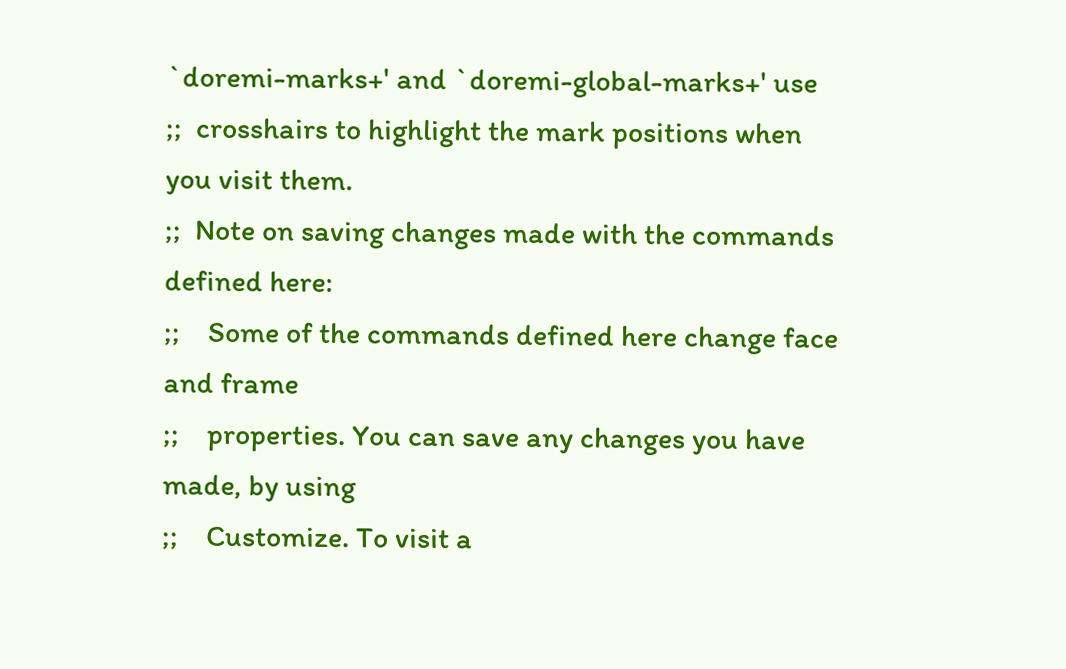`doremi-marks+' and `doremi-global-marks+' use
;;  crosshairs to highlight the mark positions when you visit them.
;;  Note on saving changes made with the commands defined here:
;;    Some of the commands defined here change face and frame
;;    properties. You can save any changes you have made, by using
;;    Customize. To visit a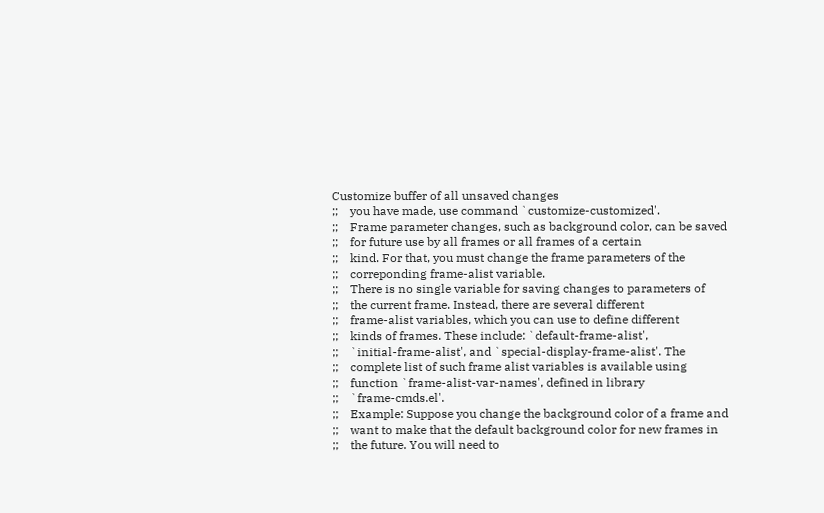Customize buffer of all unsaved changes
;;    you have made, use command `customize-customized'.
;;    Frame parameter changes, such as background color, can be saved
;;    for future use by all frames or all frames of a certain
;;    kind. For that, you must change the frame parameters of the
;;    correponding frame-alist variable.
;;    There is no single variable for saving changes to parameters of
;;    the current frame. Instead, there are several different
;;    frame-alist variables, which you can use to define different
;;    kinds of frames. These include: `default-frame-alist',
;;    `initial-frame-alist', and `special-display-frame-alist'. The
;;    complete list of such frame alist variables is available using
;;    function `frame-alist-var-names', defined in library
;;    `frame-cmds.el'.
;;    Example: Suppose you change the background color of a frame and
;;    want to make that the default background color for new frames in
;;    the future. You will need to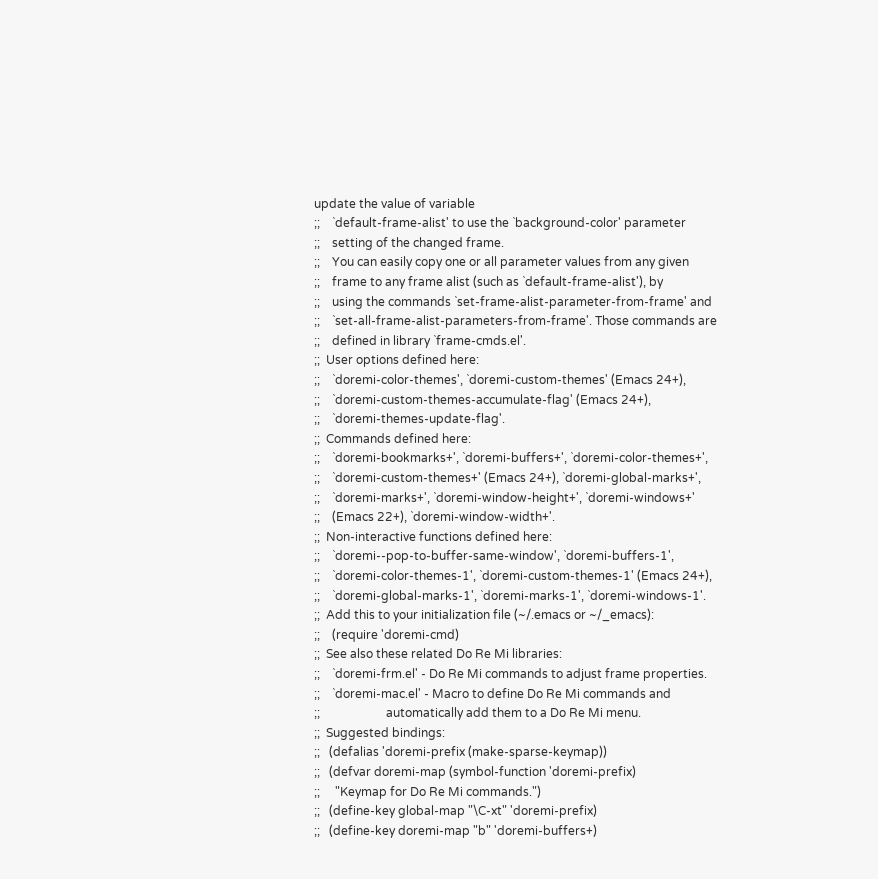update the value of variable
;;    `default-frame-alist' to use the `background-color' parameter
;;    setting of the changed frame.
;;    You can easily copy one or all parameter values from any given
;;    frame to any frame alist (such as `default-frame-alist'), by
;;    using the commands `set-frame-alist-parameter-from-frame' and
;;    `set-all-frame-alist-parameters-from-frame'. Those commands are
;;    defined in library `frame-cmds.el'.
;;  User options defined here:
;;    `doremi-color-themes', `doremi-custom-themes' (Emacs 24+),
;;    `doremi-custom-themes-accumulate-flag' (Emacs 24+),
;;    `doremi-themes-update-flag'.
;;  Commands defined here:
;;    `doremi-bookmarks+', `doremi-buffers+', `doremi-color-themes+',
;;    `doremi-custom-themes+' (Emacs 24+), `doremi-global-marks+',
;;    `doremi-marks+', `doremi-window-height+', `doremi-windows+'
;;    (Emacs 22+), `doremi-window-width+'.
;;  Non-interactive functions defined here:
;;    `doremi--pop-to-buffer-same-window', `doremi-buffers-1',
;;    `doremi-color-themes-1', `doremi-custom-themes-1' (Emacs 24+),
;;    `doremi-global-marks-1', `doremi-marks-1', `doremi-windows-1'.
;;  Add this to your initialization file (~/.emacs or ~/_emacs):
;;    (require 'doremi-cmd)
;;  See also these related Do Re Mi libraries:
;;    `doremi-frm.el' - Do Re Mi commands to adjust frame properties.
;;    `doremi-mac.el' - Macro to define Do Re Mi commands and
;;                      automatically add them to a Do Re Mi menu.
;;  Suggested bindings:
;;   (defalias 'doremi-prefix (make-sparse-keymap))
;;   (defvar doremi-map (symbol-function 'doremi-prefix)
;;     "Keymap for Do Re Mi commands.")
;;   (define-key global-map "\C-xt" 'doremi-prefix)
;;   (define-key doremi-map "b" 'doremi-buffers+)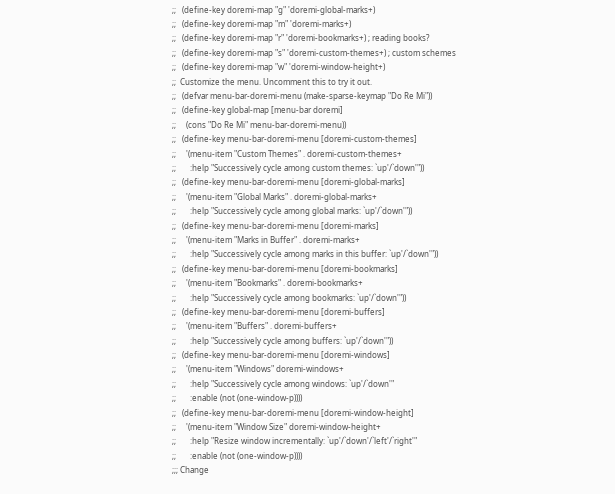;;   (define-key doremi-map "g" 'doremi-global-marks+)
;;   (define-key doremi-map "m" 'doremi-marks+)
;;   (define-key doremi-map "r" 'doremi-bookmarks+) ; reading books?
;;   (define-key doremi-map "s" 'doremi-custom-themes+) ; custom schemes
;;   (define-key doremi-map "w" 'doremi-window-height+)
;;  Customize the menu. Uncomment this to try it out.
;;   (defvar menu-bar-doremi-menu (make-sparse-keymap "Do Re Mi"))
;;   (define-key global-map [menu-bar doremi]
;;     (cons "Do Re Mi" menu-bar-doremi-menu))
;;   (define-key menu-bar-doremi-menu [doremi-custom-themes]
;;     '(menu-item "Custom Themes" . doremi-custom-themes+
;;       :help "Successively cycle among custom themes: `up'/`down'"))
;;   (define-key menu-bar-doremi-menu [doremi-global-marks]
;;     '(menu-item "Global Marks" . doremi-global-marks+
;;       :help "Successively cycle among global marks: `up'/`down'"))
;;   (define-key menu-bar-doremi-menu [doremi-marks]
;;     '(menu-item "Marks in Buffer" . doremi-marks+
;;       :help "Successively cycle among marks in this buffer: `up'/`down'"))
;;   (define-key menu-bar-doremi-menu [doremi-bookmarks]
;;     '(menu-item "Bookmarks" . doremi-bookmarks+
;;       :help "Successively cycle among bookmarks: `up'/`down'"))
;;   (define-key menu-bar-doremi-menu [doremi-buffers]
;;     '(menu-item "Buffers" . doremi-buffers+
;;       :help "Successively cycle among buffers: `up'/`down'"))
;;   (define-key menu-bar-doremi-menu [doremi-windows]
;;     '(menu-item "Windows" doremi-windows+
;;       :help "Successively cycle among windows: `up'/`down'"
;;       :enable (not (one-window-p))))
;;   (define-key menu-bar-doremi-menu [doremi-window-height]
;;     '(menu-item "Window Size" doremi-window-height+
;;       :help "Resize window incrementally: `up'/`down'/`left'/`right'"
;;       :enable (not (one-window-p))))
;;; Change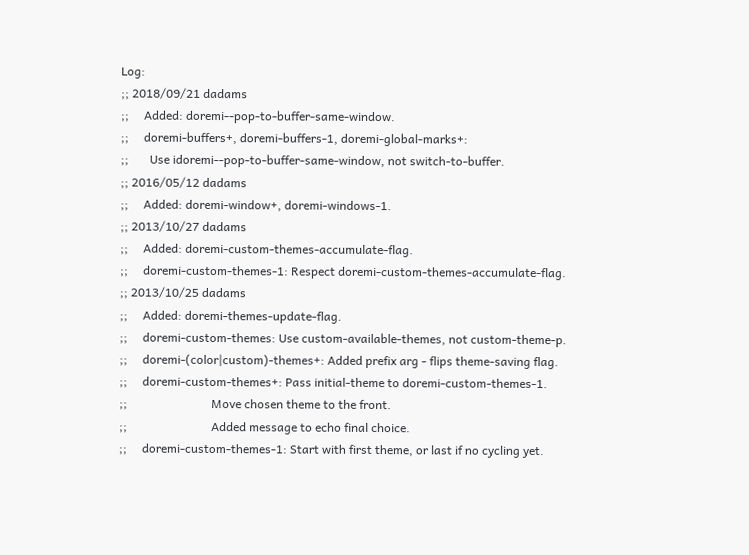Log:
;; 2018/09/21 dadams
;;     Added: doremi--pop-to-buffer-same-window.
;;     doremi-buffers+, doremi-buffers-1, doremi-global-marks+:
;;       Use idoremi--pop-to-buffer-same-window, not switch-to-buffer.
;; 2016/05/12 dadams
;;     Added: doremi-window+, doremi-windows-1.
;; 2013/10/27 dadams
;;     Added: doremi-custom-themes-accumulate-flag.
;;     doremi-custom-themes-1: Respect doremi-custom-themes-accumulate-flag.
;; 2013/10/25 dadams
;;     Added: doremi-themes-update-flag.
;;     doremi-custom-themes: Use custom-available-themes, not custom-theme-p.
;;     doremi-(color|custom)-themes+: Added prefix arg - flips theme-saving flag.
;;     doremi-custom-themes+: Pass initial-theme to doremi-custom-themes-1.
;;                            Move chosen theme to the front.
;;                            Added message to echo final choice.
;;     doremi-custom-themes-1: Start with first theme, or last if no cycling yet.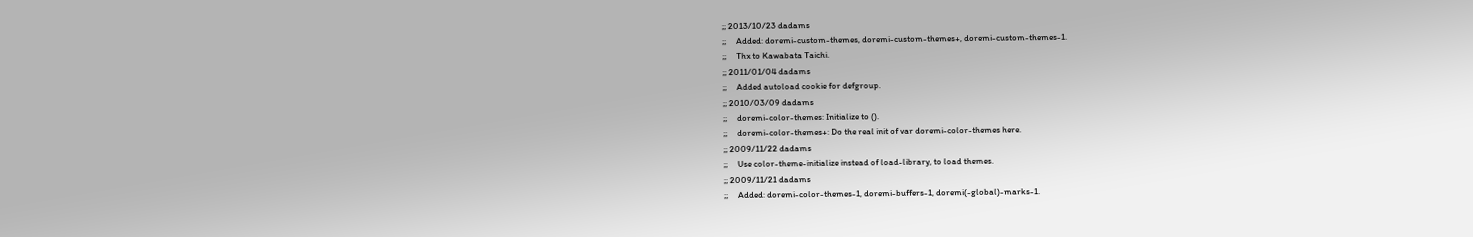;; 2013/10/23 dadams
;;     Added: doremi-custom-themes, doremi-custom-themes+, doremi-custom-themes-1.
;;     Thx to Kawabata Taichi.
;; 2011/01/04 dadams
;;     Added autoload cookie for defgroup.
;; 2010/03/09 dadams
;;     doremi-color-themes: Initialize to ().
;;     doremi-color-themes+: Do the real init of var doremi-color-themes here.
;; 2009/11/22 dadams
;;     Use color-theme-initialize instead of load-library, to load themes.
;; 2009/11/21 dadams
;;     Added: doremi-color-themes-1, doremi-buffers-1, doremi(-global)-marks-1.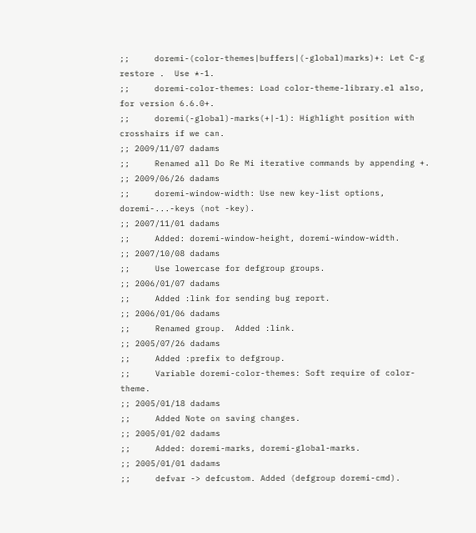;;     doremi-(color-themes|buffers|(-global)marks)+: Let C-g restore .  Use *-1.
;;     doremi-color-themes: Load color-theme-library.el also, for version 6.6.0+.
;;     doremi(-global)-marks(+|-1): Highlight position with crosshairs if we can.
;; 2009/11/07 dadams
;;     Renamed all Do Re Mi iterative commands by appending +.
;; 2009/06/26 dadams
;;     doremi-window-width: Use new key-list options, doremi-...-keys (not -key).
;; 2007/11/01 dadams
;;     Added: doremi-window-height, doremi-window-width.
;; 2007/10/08 dadams
;;     Use lowercase for defgroup groups.
;; 2006/01/07 dadams
;;     Added :link for sending bug report.
;; 2006/01/06 dadams
;;     Renamed group.  Added :link.
;; 2005/07/26 dadams
;;     Added :prefix to defgroup.
;;     Variable doremi-color-themes: Soft require of color-theme.
;; 2005/01/18 dadams
;;     Added Note on saving changes.
;; 2005/01/02 dadams
;;     Added: doremi-marks, doremi-global-marks.
;; 2005/01/01 dadams
;;     defvar -> defcustom. Added (defgroup doremi-cmd).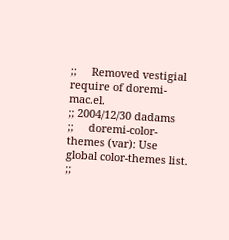;;     Removed vestigial require of doremi-mac.el.
;; 2004/12/30 dadams
;;     doremi-color-themes (var): Use global color-themes list.
;;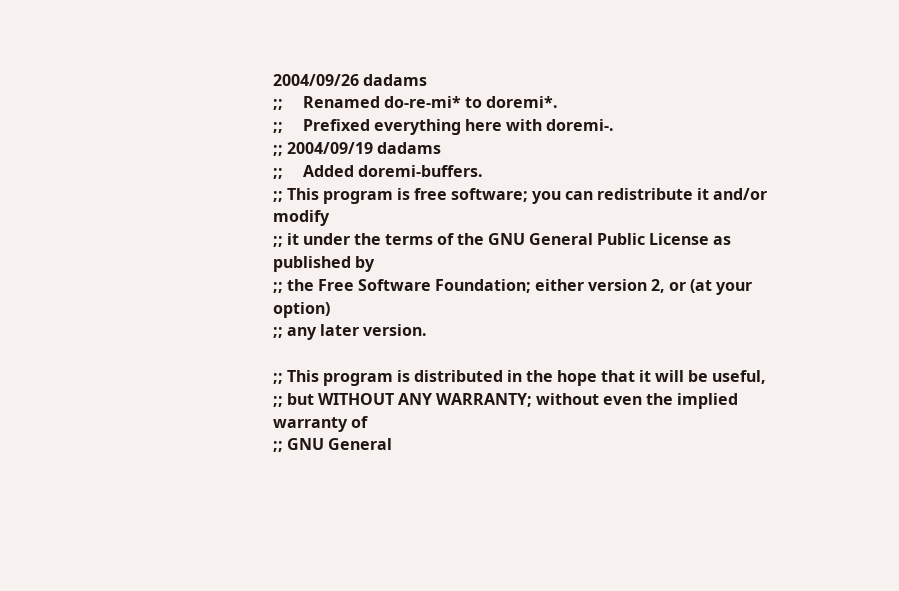2004/09/26 dadams
;;     Renamed do-re-mi* to doremi*.
;;     Prefixed everything here with doremi-.
;; 2004/09/19 dadams
;;     Added doremi-buffers.
;; This program is free software; you can redistribute it and/or modify
;; it under the terms of the GNU General Public License as published by
;; the Free Software Foundation; either version 2, or (at your option)
;; any later version.

;; This program is distributed in the hope that it will be useful,
;; but WITHOUT ANY WARRANTY; without even the implied warranty of
;; GNU General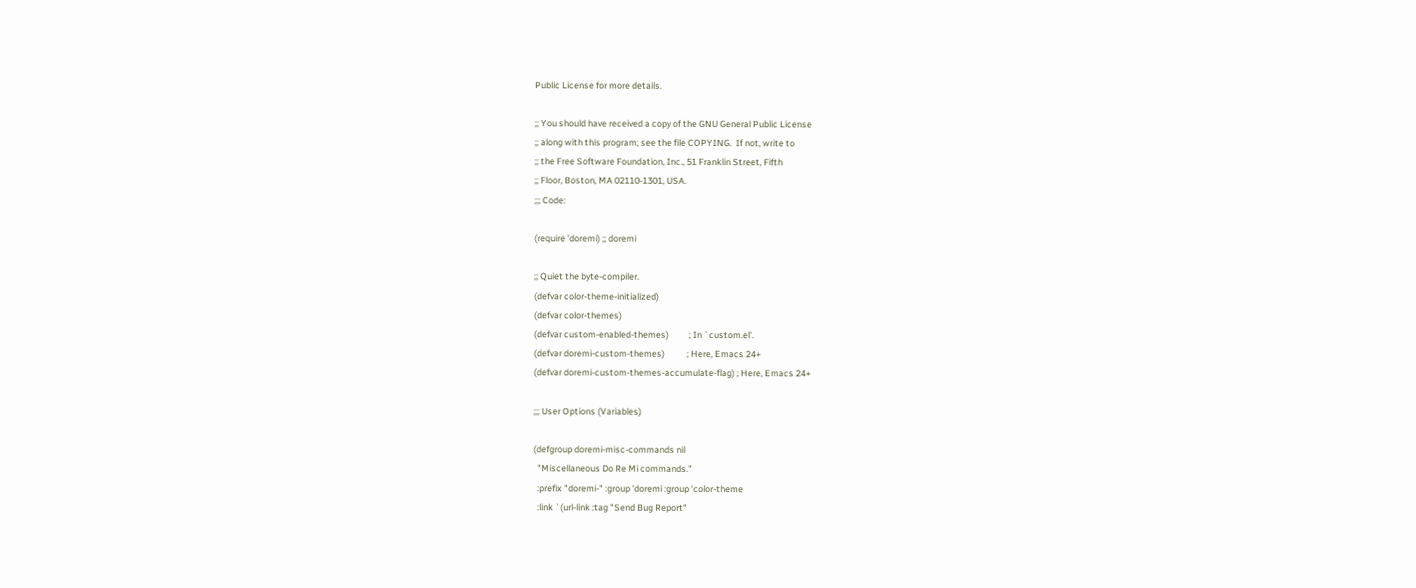Public License for more details.

;; You should have received a copy of the GNU General Public License
;; along with this program; see the file COPYING.  If not, write to
;; the Free Software Foundation, Inc., 51 Franklin Street, Fifth
;; Floor, Boston, MA 02110-1301, USA.
;;; Code:

(require 'doremi) ;; doremi

;; Quiet the byte-compiler.
(defvar color-theme-initialized)
(defvar color-themes)
(defvar custom-enabled-themes)          ; In `custom.el'.
(defvar doremi-custom-themes)           ; Here, Emacs 24+
(defvar doremi-custom-themes-accumulate-flag) ; Here, Emacs 24+

;;; User Options (Variables)

(defgroup doremi-misc-commands nil
  "Miscellaneous Do Re Mi commands."
  :prefix "doremi-" :group 'doremi :group 'color-theme
  :link `(url-link :tag "Send Bug Report"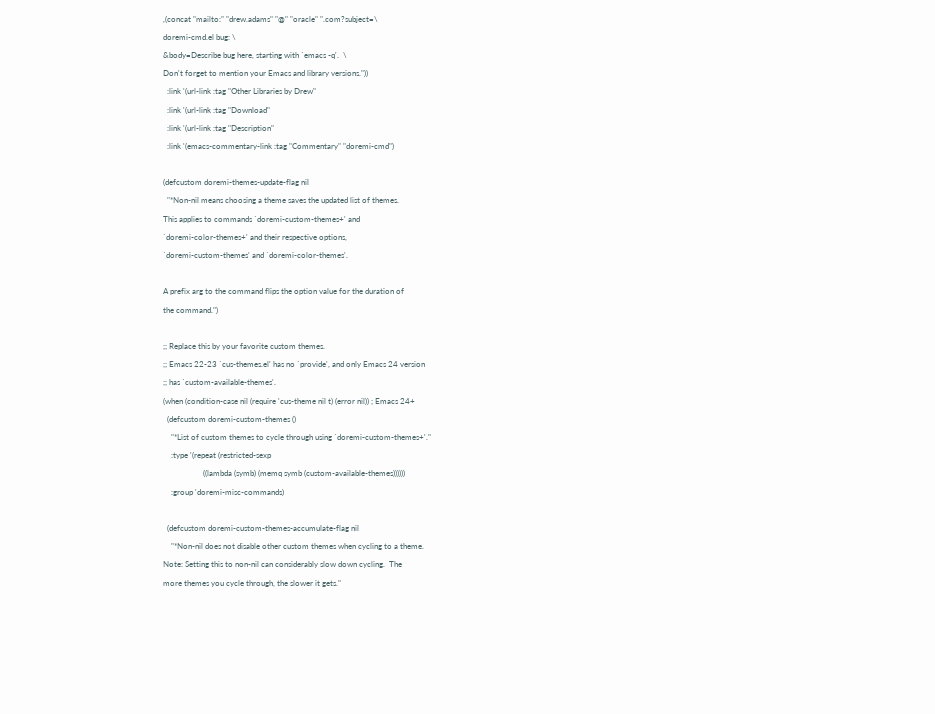,(concat "mailto:" "drew.adams" "@" "oracle" ".com?subject=\
doremi-cmd.el bug: \
&body=Describe bug here, starting with `emacs -q'.  \
Don't forget to mention your Emacs and library versions."))
  :link '(url-link :tag "Other Libraries by Drew"
  :link '(url-link :tag "Download"
  :link '(url-link :tag "Description"
  :link '(emacs-commentary-link :tag "Commentary" "doremi-cmd")

(defcustom doremi-themes-update-flag nil
  "*Non-nil means choosing a theme saves the updated list of themes.
This applies to commands `doremi-custom-themes+' and
`doremi-color-themes+' and their respective options,
`doremi-custom-themes' and `doremi-color-themes'.

A prefix arg to the command flips the option value for the duration of
the command.")

;; Replace this by your favorite custom themes.
;; Emacs 22-23 `cus-themes.el' has no `provide', and only Emacs 24 version
;; has `custom-available-themes'.
(when (condition-case nil (require 'cus-theme nil t) (error nil)) ; Emacs 24+
  (defcustom doremi-custom-themes ()
    "*List of custom themes to cycle through using `doremi-custom-themes+'."
    :type '(repeat (restricted-sexp
                    ((lambda (symb) (memq symb (custom-available-themes))))))
    :group 'doremi-misc-commands)

  (defcustom doremi-custom-themes-accumulate-flag nil
    "*Non-nil does not disable other custom themes when cycling to a theme.
Note: Setting this to non-nil can considerably slow down cycling.  The
more themes you cycle through, the slower it gets."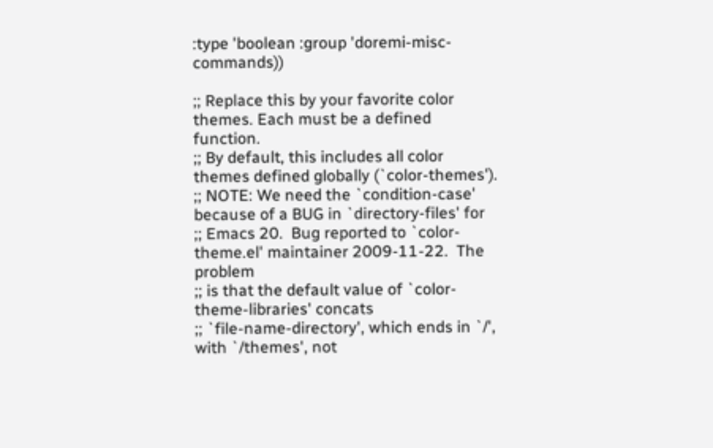:type 'boolean :group 'doremi-misc-commands))

;; Replace this by your favorite color themes. Each must be a defined function.
;; By default, this includes all color themes defined globally (`color-themes').
;; NOTE: We need the `condition-case' because of a BUG in `directory-files' for
;; Emacs 20.  Bug reported to `color-theme.el' maintainer 2009-11-22.  The problem
;; is that the default value of `color-theme-libraries' concats
;; `file-name-directory', which ends in `/', with `/themes', not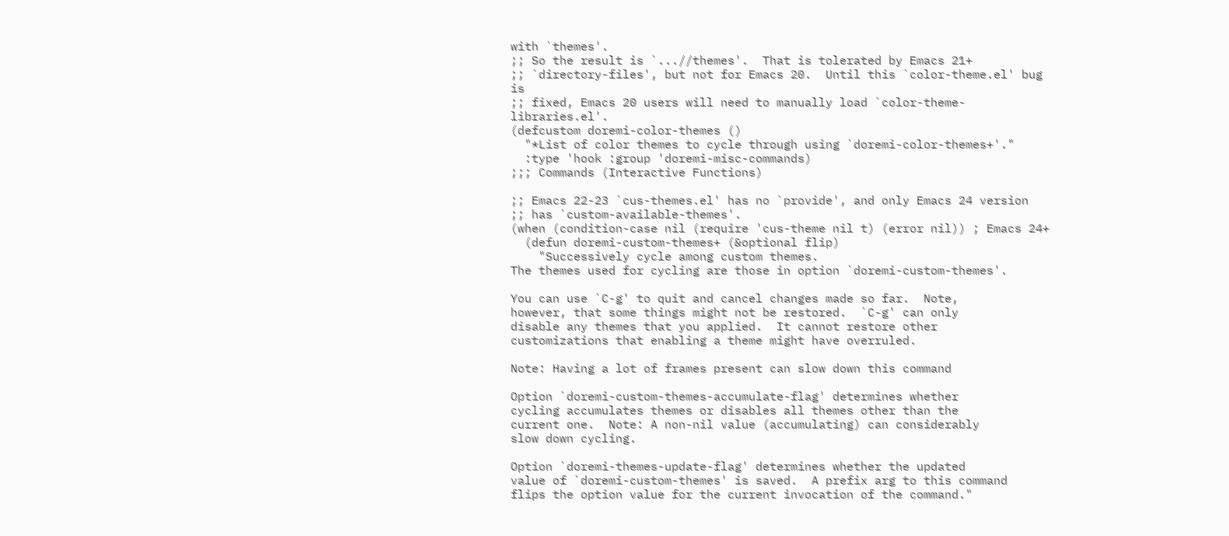with `themes'.
;; So the result is `...//themes'.  That is tolerated by Emacs 21+
;; `directory-files', but not for Emacs 20.  Until this `color-theme.el' bug is
;; fixed, Emacs 20 users will need to manually load `color-theme-libraries.el'.
(defcustom doremi-color-themes ()
  "*List of color themes to cycle through using `doremi-color-themes+'."
  :type 'hook :group 'doremi-misc-commands)
;;; Commands (Interactive Functions)

;; Emacs 22-23 `cus-themes.el' has no `provide', and only Emacs 24 version
;; has `custom-available-themes'.
(when (condition-case nil (require 'cus-theme nil t) (error nil)) ; Emacs 24+
  (defun doremi-custom-themes+ (&optional flip)
    "Successively cycle among custom themes.
The themes used for cycling are those in option `doremi-custom-themes'.

You can use `C-g' to quit and cancel changes made so far.  Note,
however, that some things might not be restored.  `C-g' can only
disable any themes that you applied.  It cannot restore other
customizations that enabling a theme might have overruled.

Note: Having a lot of frames present can slow down this command

Option `doremi-custom-themes-accumulate-flag' determines whether
cycling accumulates themes or disables all themes other than the
current one.  Note: A non-nil value (accumulating) can considerably
slow down cycling.

Option `doremi-themes-update-flag' determines whether the updated
value of `doremi-custom-themes' is saved.  A prefix arg to this command
flips the option value for the current invocation of the command."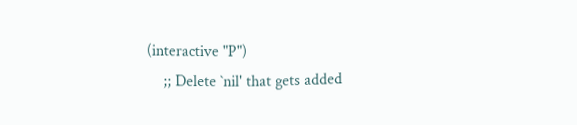(interactive "P")
    ;; Delete `nil' that gets added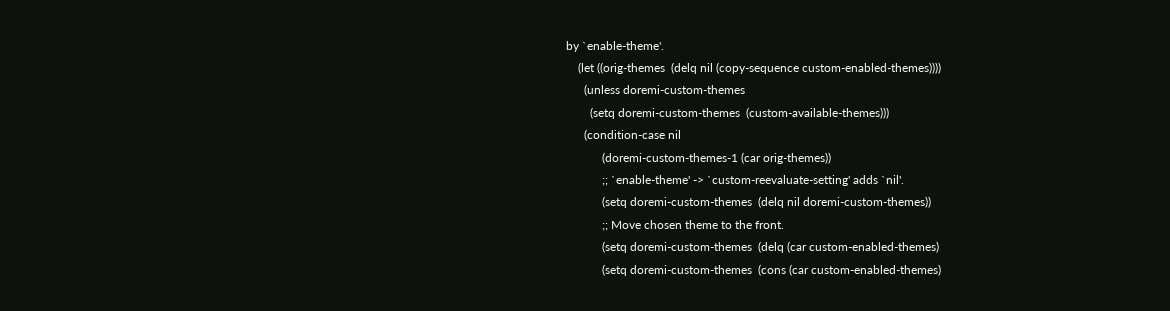by `enable-theme'.
    (let ((orig-themes  (delq nil (copy-sequence custom-enabled-themes))))
      (unless doremi-custom-themes
        (setq doremi-custom-themes  (custom-available-themes)))
      (condition-case nil
            (doremi-custom-themes-1 (car orig-themes))
            ;; `enable-theme' -> `custom-reevaluate-setting' adds `nil'.
            (setq doremi-custom-themes  (delq nil doremi-custom-themes))
            ;; Move chosen theme to the front.
            (setq doremi-custom-themes  (delq (car custom-enabled-themes)
            (setq doremi-custom-themes  (cons (car custom-enabled-themes)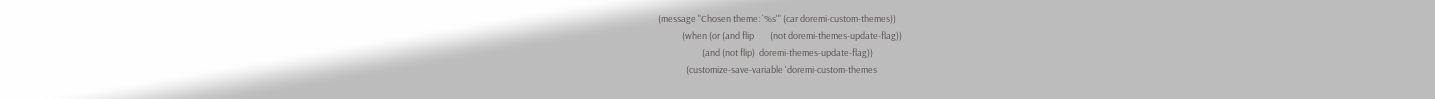(message "Chosen theme: `%s'" (car doremi-custom-themes))
            (when (or (and flip        (not doremi-themes-update-flag))
                      (and (not flip)  doremi-themes-update-flag))
              (customize-save-variable 'doremi-custom-themes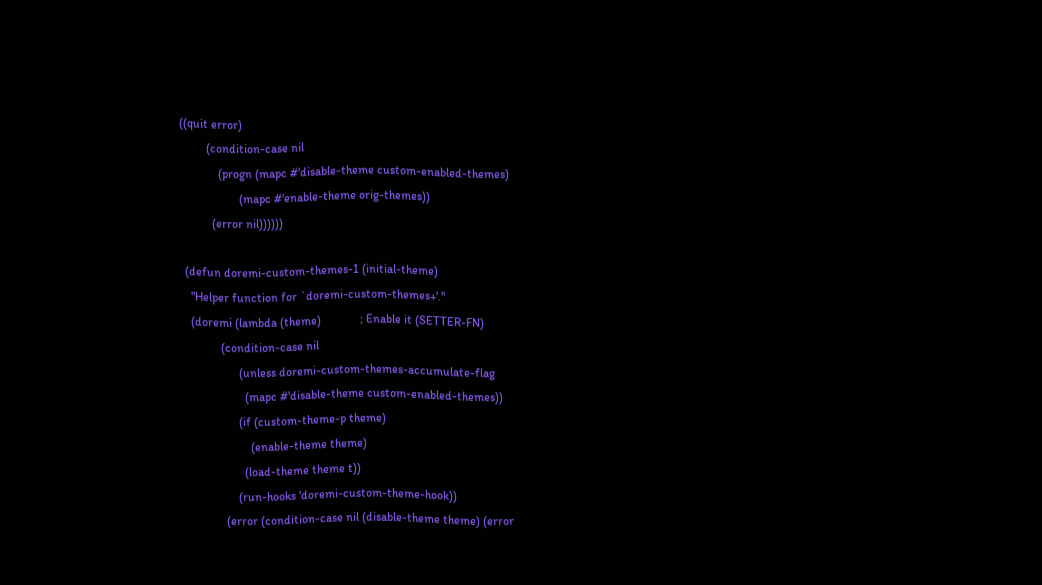((quit error)
         (condition-case nil
             (progn (mapc #'disable-theme custom-enabled-themes)
                    (mapc #'enable-theme orig-themes))
           (error nil))))))

  (defun doremi-custom-themes-1 (initial-theme)
    "Helper function for `doremi-custom-themes+'."
    (doremi (lambda (theme)             ; Enable it (SETTER-FN)
              (condition-case nil
                    (unless doremi-custom-themes-accumulate-flag
                      (mapc #'disable-theme custom-enabled-themes))
                    (if (custom-theme-p theme)
                        (enable-theme theme)
                      (load-theme theme t))
                    (run-hooks 'doremi-custom-theme-hook))
                (error (condition-case nil (disable-theme theme) (error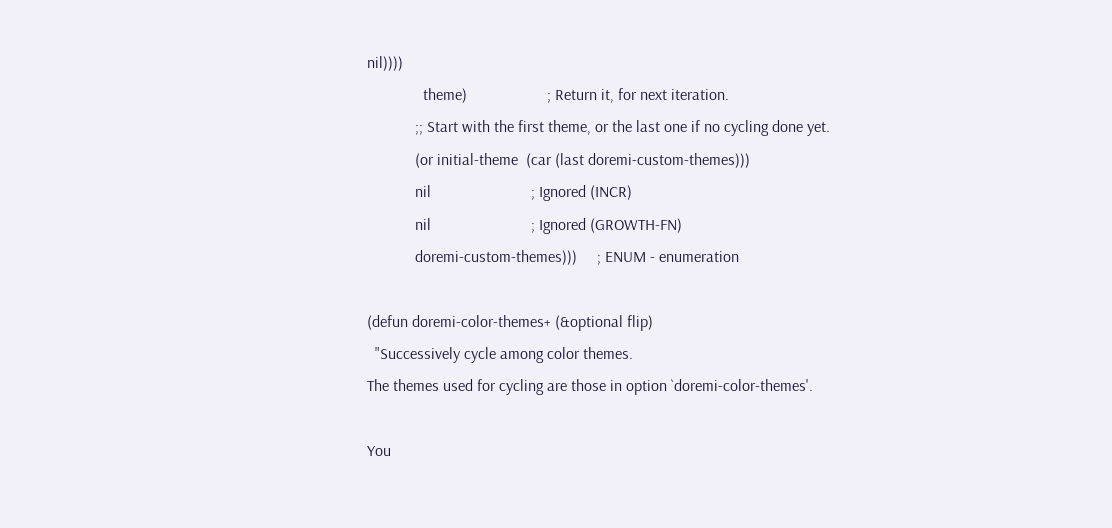nil))))
              theme)                    ; Return it, for next iteration.
            ;; Start with the first theme, or the last one if no cycling done yet.
            (or initial-theme  (car (last doremi-custom-themes)))
            nil                         ; Ignored (INCR)
            nil                         ; Ignored (GROWTH-FN)
            doremi-custom-themes)))     ; ENUM - enumeration

(defun doremi-color-themes+ (&optional flip)
  "Successively cycle among color themes.
The themes used for cycling are those in option `doremi-color-themes'.

You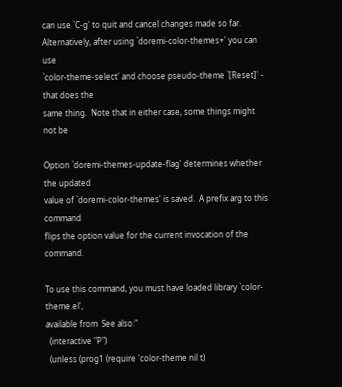can use `C-g' to quit and cancel changes made so far.
Alternatively, after using `doremi-color-themes+' you can use
`color-theme-select' and choose pseudo-theme `[Reset]' - that does the
same thing.  Note that in either case, some things might not be

Option `doremi-themes-update-flag' determines whether the updated
value of `doremi-color-themes' is saved.  A prefix arg to this command
flips the option value for the current invocation of the command.

To use this command, you must have loaded library `color-theme.el',
available from  See also:"
  (interactive "P")
  (unless (prog1 (require 'color-theme nil t)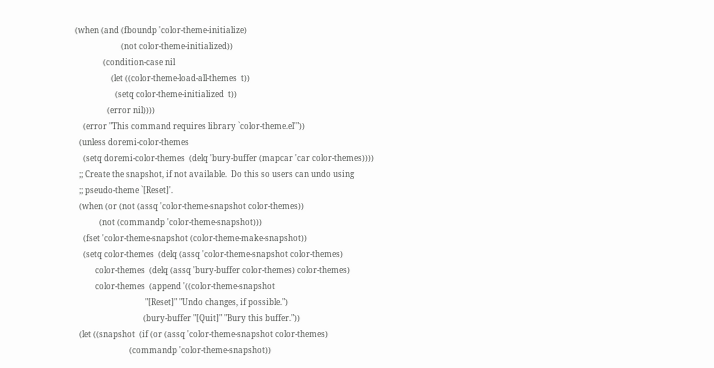(when (and (fboundp 'color-theme-initialize)
                       (not color-theme-initialized))
              (condition-case nil
                  (let ((color-theme-load-all-themes  t))
                    (setq color-theme-initialized  t))
                (error nil))))
    (error "This command requires library `color-theme.el'"))
  (unless doremi-color-themes
    (setq doremi-color-themes  (delq 'bury-buffer (mapcar 'car color-themes))))
  ;; Create the snapshot, if not available.  Do this so users can undo using
  ;; pseudo-theme `[Reset]'.
  (when (or (not (assq 'color-theme-snapshot color-themes))
            (not (commandp 'color-theme-snapshot)))
    (fset 'color-theme-snapshot (color-theme-make-snapshot))
    (setq color-themes  (delq (assq 'color-theme-snapshot color-themes)
          color-themes  (delq (assq 'bury-buffer color-themes) color-themes)
          color-themes  (append '((color-theme-snapshot
                                   "[Reset]" "Undo changes, if possible.")
                                  (bury-buffer "[Quit]" "Bury this buffer."))
  (let ((snapshot  (if (or (assq 'color-theme-snapshot color-themes)
                           (commandp 'color-theme-snapshot))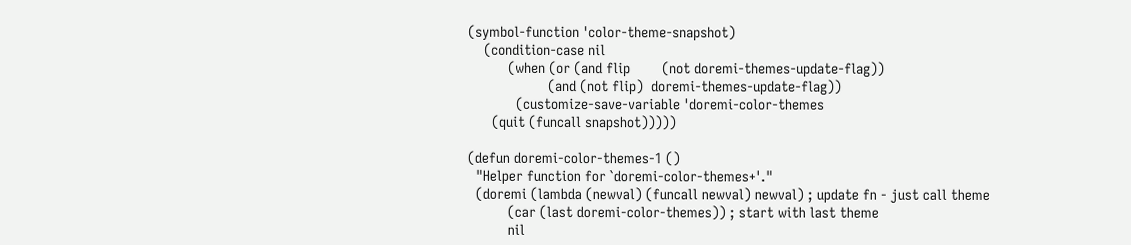(symbol-function 'color-theme-snapshot)
    (condition-case nil
          (when (or (and flip        (not doremi-themes-update-flag))
                    (and (not flip)  doremi-themes-update-flag))
            (customize-save-variable 'doremi-color-themes
      (quit (funcall snapshot)))))

(defun doremi-color-themes-1 ()
  "Helper function for `doremi-color-themes+'."
  (doremi (lambda (newval) (funcall newval) newval) ; update fn - just call theme
          (car (last doremi-color-themes)) ; start with last theme
          nil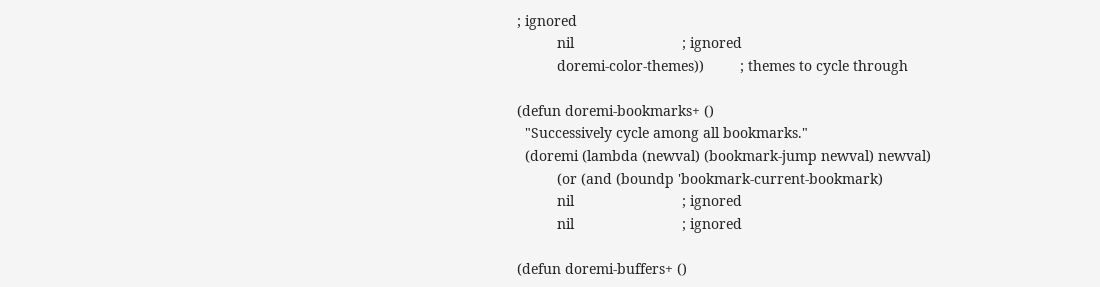; ignored
          nil                           ; ignored
          doremi-color-themes))         ; themes to cycle through

(defun doremi-bookmarks+ ()
  "Successively cycle among all bookmarks."
  (doremi (lambda (newval) (bookmark-jump newval) newval)
          (or (and (boundp 'bookmark-current-bookmark)
          nil                           ; ignored
          nil                           ; ignored

(defun doremi-buffers+ ()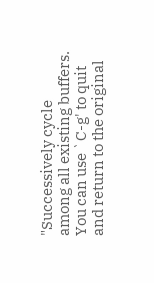"Successively cycle among all existing buffers.
You can use `C-g' to quit and return to the original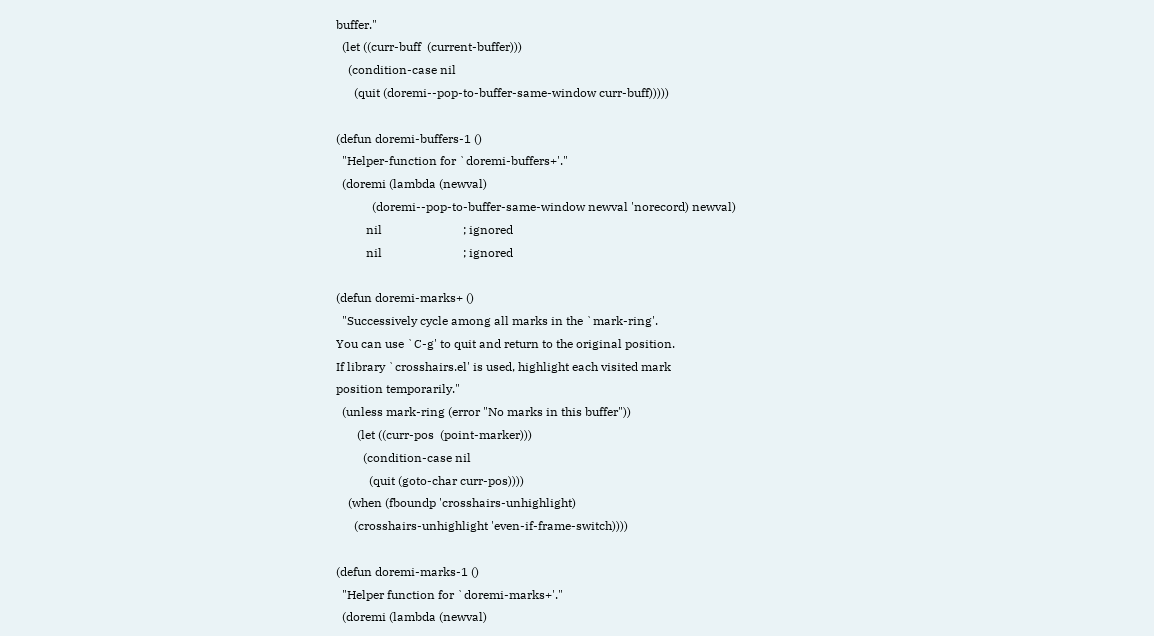buffer."
  (let ((curr-buff  (current-buffer)))
    (condition-case nil
      (quit (doremi--pop-to-buffer-same-window curr-buff)))))

(defun doremi-buffers-1 ()
  "Helper-function for `doremi-buffers+'."
  (doremi (lambda (newval)
            (doremi--pop-to-buffer-same-window newval 'norecord) newval)
          nil                           ; ignored
          nil                           ; ignored

(defun doremi-marks+ ()
  "Successively cycle among all marks in the `mark-ring'.
You can use `C-g' to quit and return to the original position.
If library `crosshairs.el' is used, highlight each visited mark
position temporarily."
  (unless mark-ring (error "No marks in this buffer"))
       (let ((curr-pos  (point-marker)))
         (condition-case nil
           (quit (goto-char curr-pos))))
    (when (fboundp 'crosshairs-unhighlight)
      (crosshairs-unhighlight 'even-if-frame-switch))))

(defun doremi-marks-1 ()
  "Helper function for `doremi-marks+'."
  (doremi (lambda (newval)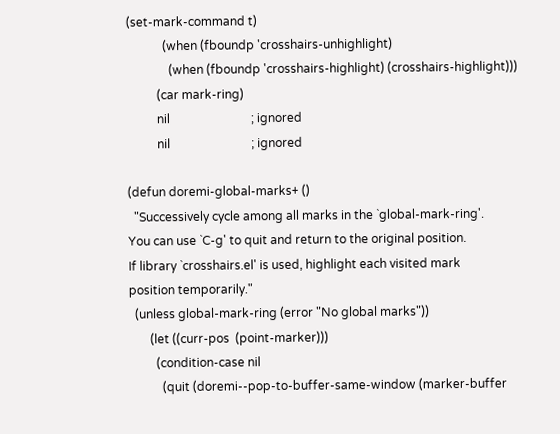(set-mark-command t)
            (when (fboundp 'crosshairs-unhighlight)
              (when (fboundp 'crosshairs-highlight) (crosshairs-highlight)))
          (car mark-ring)
          nil                           ; ignored
          nil                           ; ignored

(defun doremi-global-marks+ ()
  "Successively cycle among all marks in the `global-mark-ring'.
You can use `C-g' to quit and return to the original position.
If library `crosshairs.el' is used, highlight each visited mark
position temporarily."
  (unless global-mark-ring (error "No global marks"))
       (let ((curr-pos  (point-marker)))
         (condition-case nil
           (quit (doremi--pop-to-buffer-same-window (marker-buffer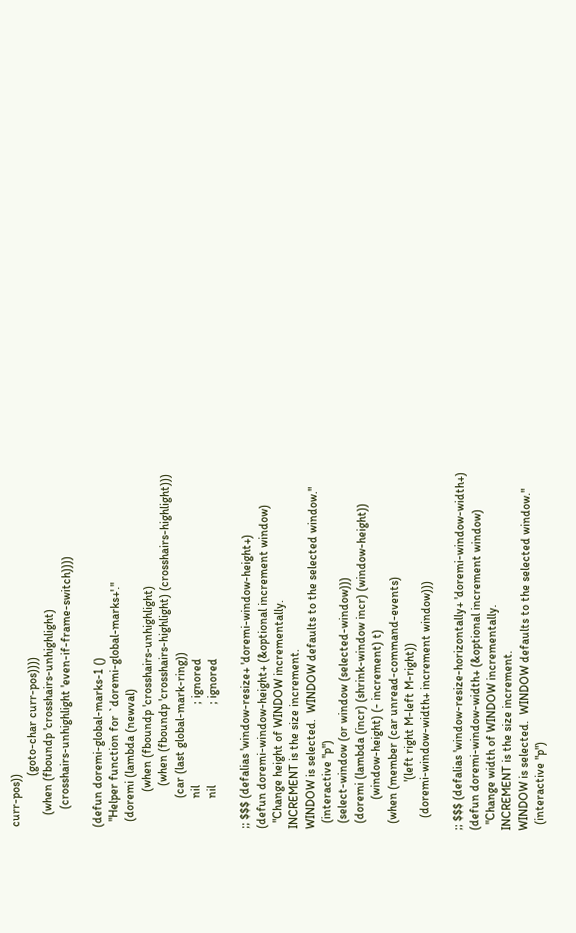curr-pos))
                 (goto-char curr-pos))))
    (when (fboundp 'crosshairs-unhighlight)
      (crosshairs-unhighlight 'even-if-frame-switch))))

(defun doremi-global-marks-1 ()
  "Helper function for `doremi-global-marks+'."
  (doremi (lambda (newval)
            (when (fboundp 'crosshairs-unhighlight)
              (when (fboundp 'crosshairs-highlight) (crosshairs-highlight)))
          (car (last global-mark-ring))
          nil                           ; ignored
          nil                           ; ignored

;; $$$ (defalias 'window-resize+ 'doremi-window-height+)
(defun doremi-window-height+ (&optional increment window)
  "Change height of WINDOW incrementally.
INCREMENT is the size increment.
WINDOW is selected.  WINDOW defaults to the selected window."
  (interactive "p")
  (select-window (or window (selected-window)))
  (doremi (lambda (incr) (shrink-window incr) (window-height))
          (window-height) (- increment) t)
  (when (member (car unread-command-events)
                '(left right M-left M-right))
    (doremi-window-width+ increment window)))

;; $$$ (defalias 'window-resize-horizontally+ 'doremi-window-width+)
(defun doremi-window-width+ (&optional increment window)
  "Change width of WINDOW incrementally.
INCREMENT is the size increment.
WINDOW is selected.  WINDOW defaults to the selected window."
  (interactive "p")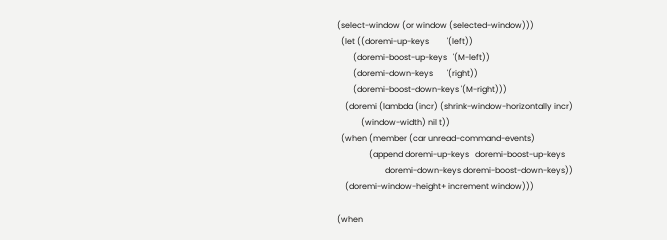(select-window (or window (selected-window)))
  (let ((doremi-up-keys         '(left))
        (doremi-boost-up-keys   '(M-left))
        (doremi-down-keys       '(right))
        (doremi-boost-down-keys '(M-right)))
    (doremi (lambda (incr) (shrink-window-horizontally incr)
            (window-width) nil t))
  (when (member (car unread-command-events)
                (append doremi-up-keys   doremi-boost-up-keys
                        doremi-down-keys doremi-boost-down-keys))
    (doremi-window-height+ increment window)))

(when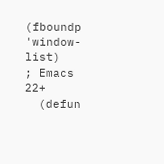(fboundp 'window-list)            ; Emacs 22+
  (defun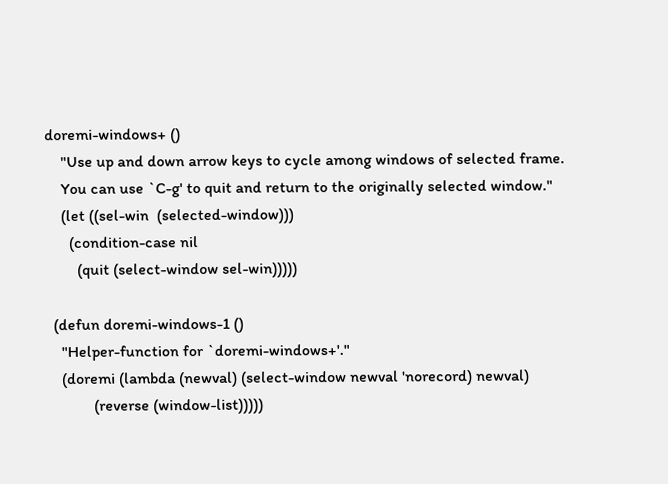doremi-windows+ ()
    "Use up and down arrow keys to cycle among windows of selected frame.
    You can use `C-g' to quit and return to the originally selected window."
    (let ((sel-win  (selected-window)))
      (condition-case nil
        (quit (select-window sel-win)))))

  (defun doremi-windows-1 ()
    "Helper-function for `doremi-windows+'."
    (doremi (lambda (newval) (select-window newval 'norecord) newval)
            (reverse (window-list)))))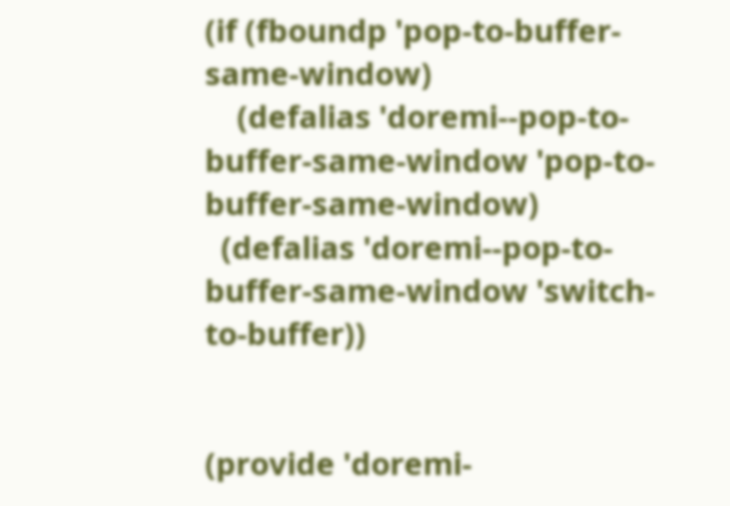(if (fboundp 'pop-to-buffer-same-window)
    (defalias 'doremi--pop-to-buffer-same-window 'pop-to-buffer-same-window)
  (defalias 'doremi--pop-to-buffer-same-window 'switch-to-buffer))


(provide 'doremi-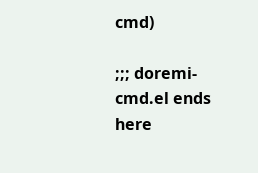cmd)

;;; doremi-cmd.el ends here